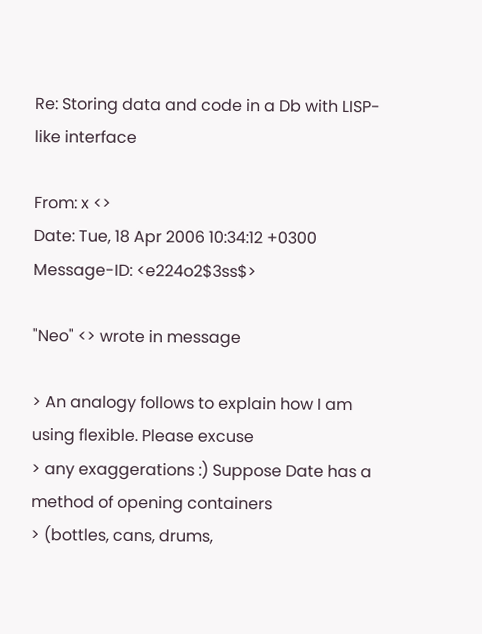Re: Storing data and code in a Db with LISP-like interface

From: x <>
Date: Tue, 18 Apr 2006 10:34:12 +0300
Message-ID: <e224o2$3ss$>

"Neo" <> wrote in message

> An analogy follows to explain how I am using flexible. Please excuse
> any exaggerations :) Suppose Date has a method of opening containers
> (bottles, cans, drums,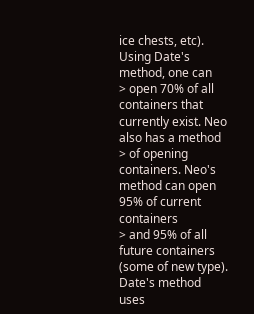ice chests, etc). Using Date's method, one can
> open 70% of all containers that currently exist. Neo also has a method
> of opening containers. Neo's method can open 95% of current containers
> and 95% of all future containers (some of new type). Date's method uses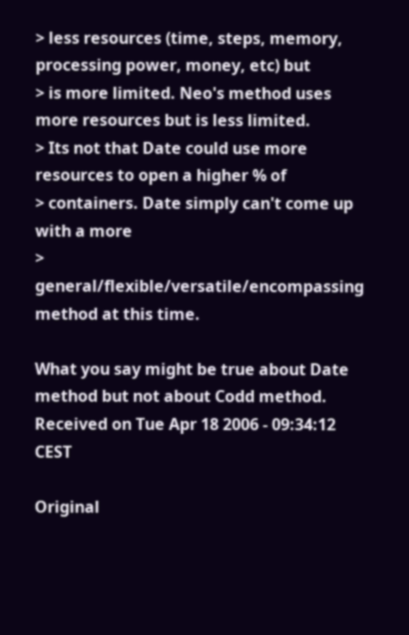> less resources (time, steps, memory, processing power, money, etc) but
> is more limited. Neo's method uses more resources but is less limited.
> Its not that Date could use more resources to open a higher % of
> containers. Date simply can't come up with a more
> general/flexible/versatile/encompassing method at this time.

What you say might be true about Date method but not about Codd method. Received on Tue Apr 18 2006 - 09:34:12 CEST

Original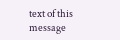text of this message